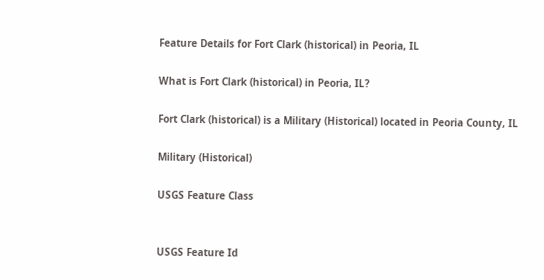Feature Details for Fort Clark (historical) in Peoria, IL

What is Fort Clark (historical) in Peoria, IL?

Fort Clark (historical) is a Military (Historical) located in Peoria County, IL

Military (Historical)

USGS Feature Class


USGS Feature Id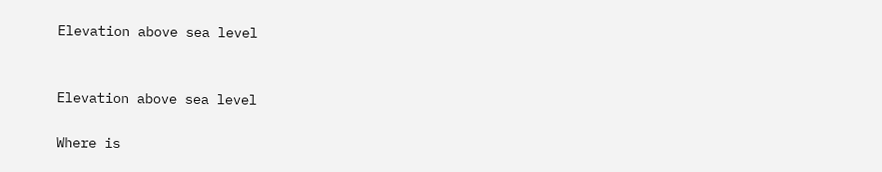Elevation above sea level


Elevation above sea level

Where is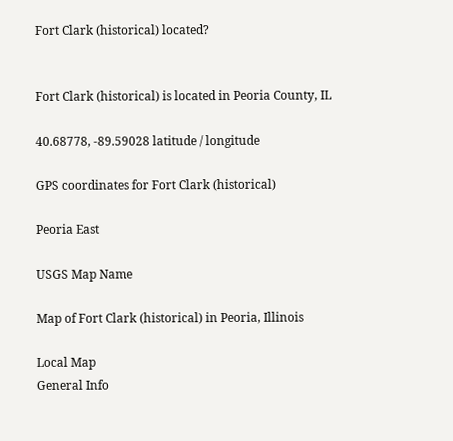Fort Clark (historical) located?


Fort Clark (historical) is located in Peoria County, IL

40.68778, -89.59028 latitude / longitude

GPS coordinates for Fort Clark (historical)

Peoria East

USGS Map Name

Map of Fort Clark (historical) in Peoria, Illinois

Local Map
General Info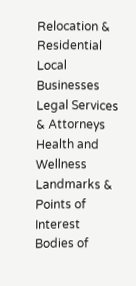Relocation & Residential
Local Businesses
Legal Services & Attorneys
Health and Wellness
Landmarks & Points of Interest
Bodies of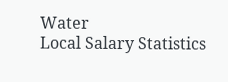Water
Local Salary Statistics